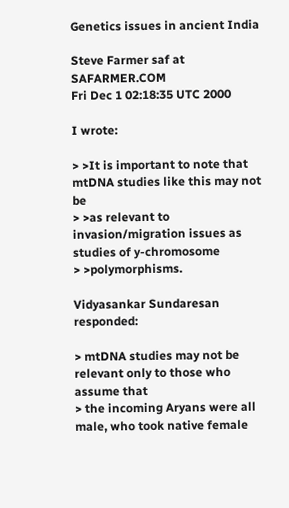Genetics issues in ancient India

Steve Farmer saf at SAFARMER.COM
Fri Dec 1 02:18:35 UTC 2000

I wrote:

> >It is important to note that mtDNA studies like this may not be
> >as relevant to invasion/migration issues as studies of y-chromosome
> >polymorphisms.

Vidyasankar Sundaresan responded:

> mtDNA studies may not be relevant only to those who assume that
> the incoming Aryans were all male, who took native female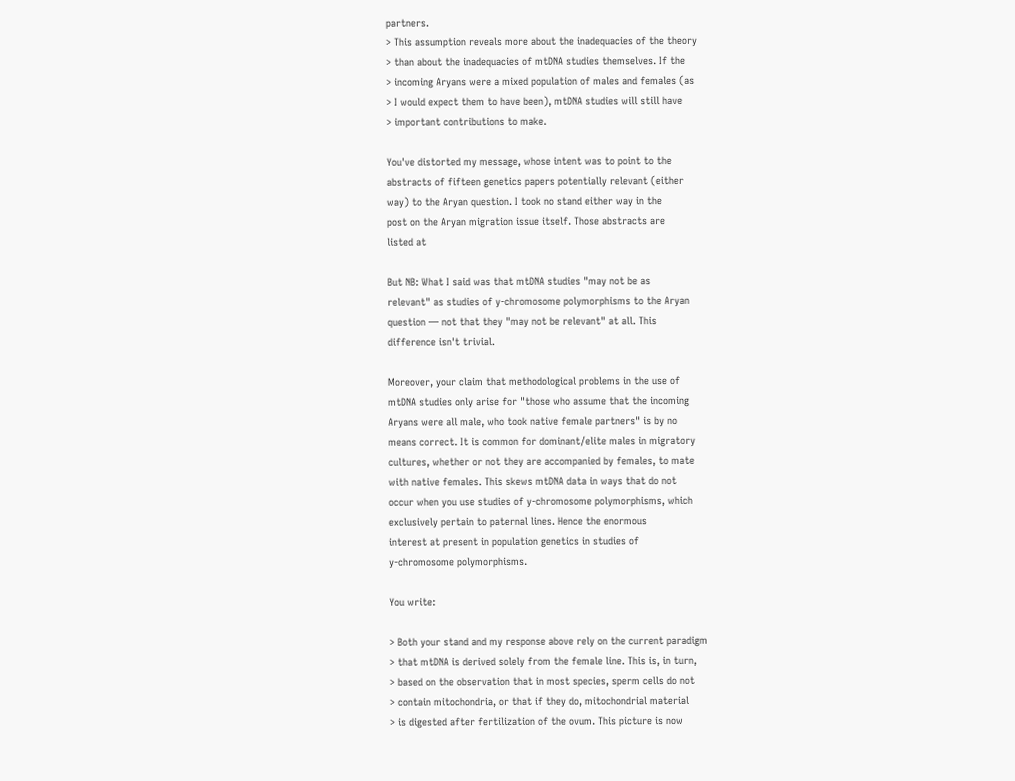partners.
> This assumption reveals more about the inadequacies of the theory
> than about the inadequacies of mtDNA studies themselves. If the
> incoming Aryans were a mixed population of males and females (as
> I would expect them to have been), mtDNA studies will still have
> important contributions to make.

You've distorted my message, whose intent was to point to the
abstracts of fifteen genetics papers potentially relevant (either
way) to the Aryan question. I took no stand either way in the
post on the Aryan migration issue itself. Those abstracts are
listed at

But NB: What I said was that mtDNA studies "may not be as
relevant" as studies of y-chromosome polymorphisms to the Aryan
question — not that they "may not be relevant" at all. This
difference isn't trivial.

Moreover, your claim that methodological problems in the use of
mtDNA studies only arise for "those who assume that the incoming
Aryans were all male, who took native female partners" is by no
means correct. It is common for dominant/elite males in migratory
cultures, whether or not they are accompanied by females, to mate
with native females. This skews mtDNA data in ways that do not
occur when you use studies of y-chromosome polymorphisms, which
exclusively pertain to paternal lines. Hence the enormous
interest at present in population genetics in studies of
y-chromosome polymorphisms.

You write:

> Both your stand and my response above rely on the current paradigm
> that mtDNA is derived solely from the female line. This is, in turn,
> based on the observation that in most species, sperm cells do not
> contain mitochondria, or that if they do, mitochondrial material
> is digested after fertilization of the ovum. This picture is now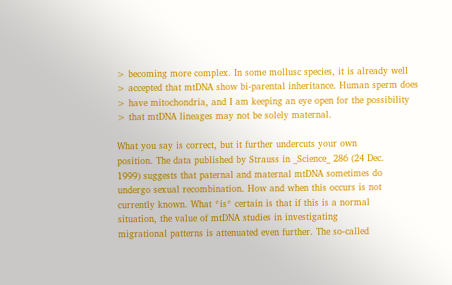> becoming more complex. In some mollusc species, it is already well
> accepted that mtDNA show bi-parental inheritance. Human sperm does
> have mitochondria, and I am keeping an eye open for the possibility
> that mtDNA lineages may not be solely maternal.

What you say is correct, but it further undercuts your own
position. The data published by Strauss in _Science_ 286 (24 Dec.
1999) suggests that paternal and maternal mtDNA sometimes do
undergo sexual recombination. How and when this occurs is not
currently known. What *is* certain is that if this is a normal
situation, the value of mtDNA studies in investigating
migrational patterns is attenuated even further. The so-called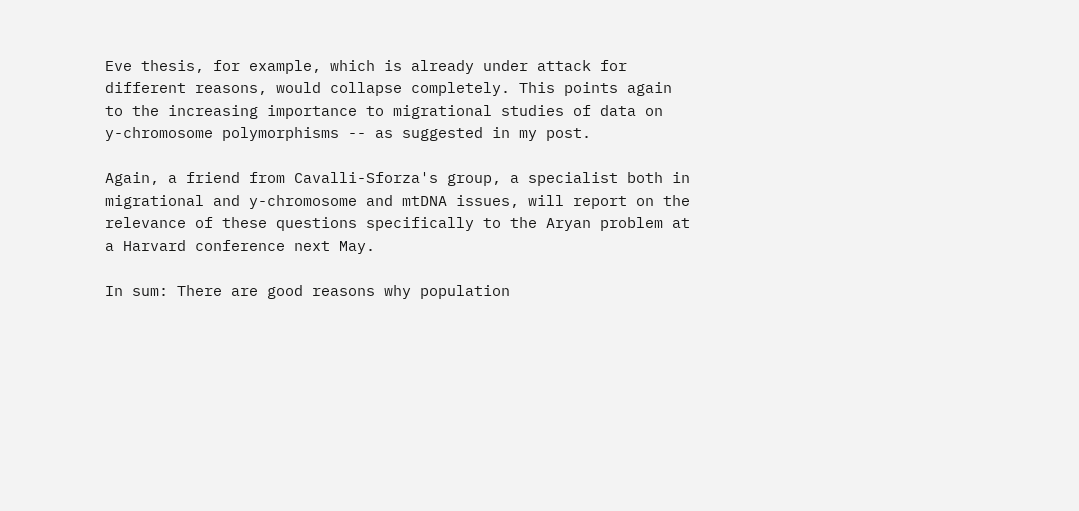Eve thesis, for example, which is already under attack for
different reasons, would collapse completely. This points again
to the increasing importance to migrational studies of data on
y-chromosome polymorphisms -- as suggested in my post.

Again, a friend from Cavalli-Sforza's group, a specialist both in
migrational and y-chromosome and mtDNA issues, will report on the
relevance of these questions specifically to the Aryan problem at
a Harvard conference next May.

In sum: There are good reasons why population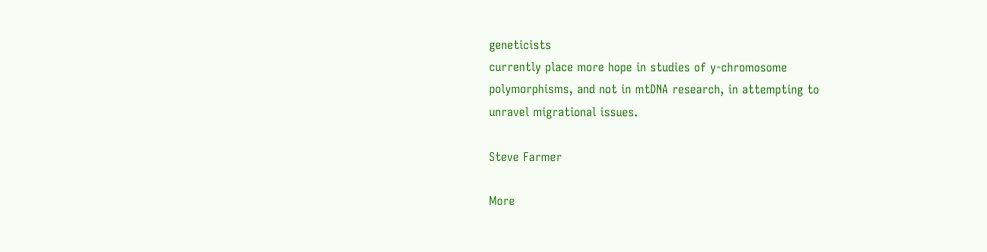geneticists
currently place more hope in studies of y-chromosome
polymorphisms, and not in mtDNA research, in attempting to
unravel migrational issues.

Steve Farmer

More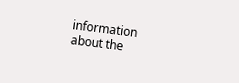information about the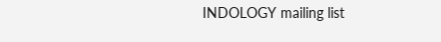INDOLOGY mailing list